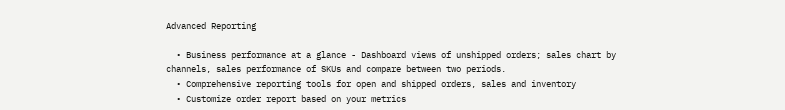Advanced Reporting

  • Business performance at a glance - Dashboard views of unshipped orders; sales chart by channels, sales performance of SKUs and compare between two periods.
  • Comprehensive reporting tools for open and shipped orders, sales and inventory
  • Customize order report based on your metrics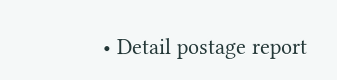• Detail postage report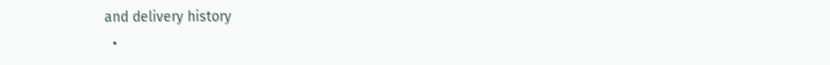and delivery history
  •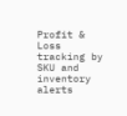Profit & Loss tracking by SKU and inventory alerts